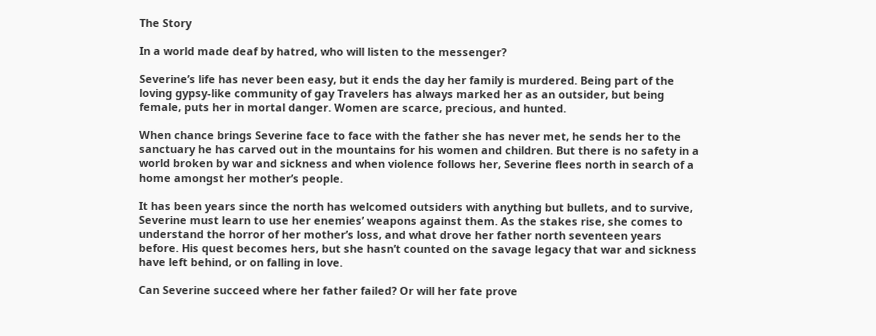The Story

In a world made deaf by hatred, who will listen to the messenger?

Severine’s life has never been easy, but it ends the day her family is murdered. Being part of the loving gypsy-like community of gay Travelers has always marked her as an outsider, but being female, puts her in mortal danger. Women are scarce, precious, and hunted.

When chance brings Severine face to face with the father she has never met, he sends her to the sanctuary he has carved out in the mountains for his women and children. But there is no safety in a world broken by war and sickness and when violence follows her, Severine flees north in search of a home amongst her mother’s people.

It has been years since the north has welcomed outsiders with anything but bullets, and to survive, Severine must learn to use her enemies’ weapons against them. As the stakes rise, she comes to understand the horror of her mother’s loss, and what drove her father north seventeen years before. His quest becomes hers, but she hasn’t counted on the savage legacy that war and sickness have left behind, or on falling in love.

Can Severine succeed where her father failed? Or will her fate prove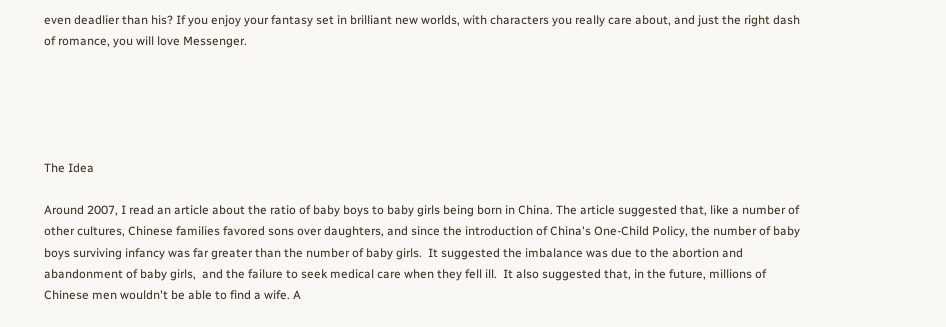even deadlier than his? If you enjoy your fantasy set in brilliant new worlds, with characters you really care about, and just the right dash of romance, you will love Messenger.





The Idea

Around 2007, I read an article about the ratio of baby boys to baby girls being born in China. The article suggested that, like a number of other cultures, Chinese families favored sons over daughters, and since the introduction of China's One-Child Policy, the number of baby boys surviving infancy was far greater than the number of baby girls.  It suggested the imbalance was due to the abortion and abandonment of baby girls,  and the failure to seek medical care when they fell ill.  It also suggested that, in the future, millions of Chinese men wouldn't be able to find a wife. A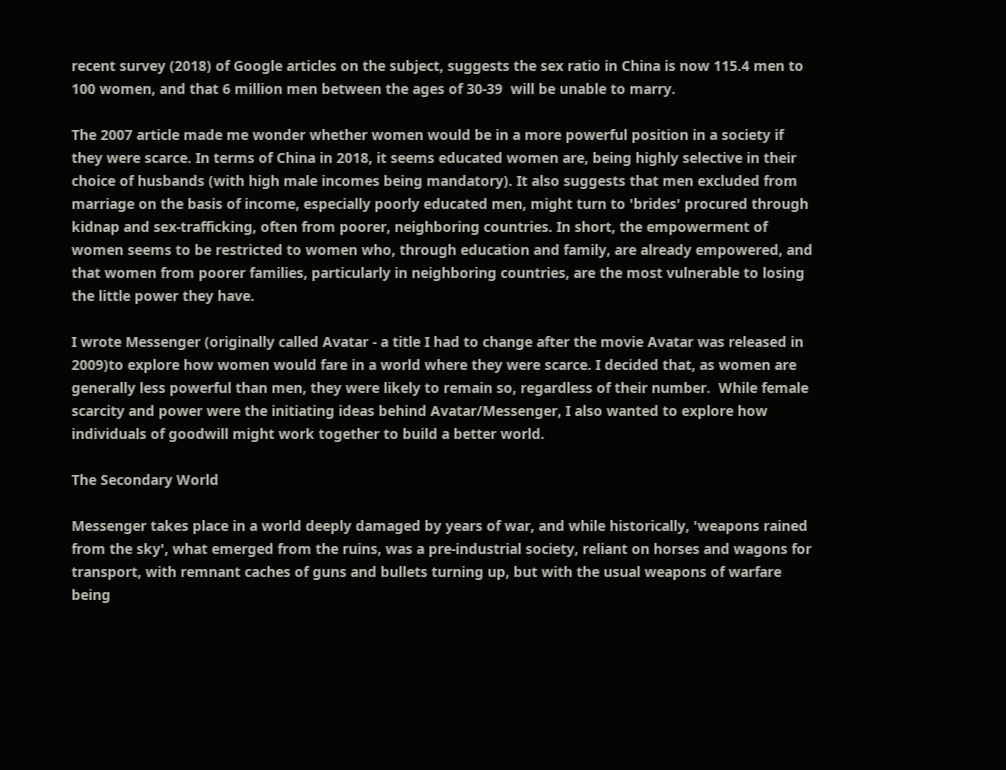recent survey (2018) of Google articles on the subject, suggests the sex ratio in China is now 115.4 men to 100 women, and that 6 million men between the ages of 30-39  will be unable to marry.

The 2007 article made me wonder whether women would be in a more powerful position in a society if they were scarce. In terms of China in 2018, it seems educated women are, being highly selective in their choice of husbands (with high male incomes being mandatory). It also suggests that men excluded from marriage on the basis of income, especially poorly educated men, might turn to 'brides' procured through kidnap and sex-trafficking, often from poorer, neighboring countries. In short, the empowerment of women seems to be restricted to women who, through education and family, are already empowered, and that women from poorer families, particularly in neighboring countries, are the most vulnerable to losing the little power they have.

I wrote Messenger (originally called Avatar - a title I had to change after the movie Avatar was released in 2009)to explore how women would fare in a world where they were scarce. I decided that, as women are generally less powerful than men, they were likely to remain so, regardless of their number.  While female scarcity and power were the initiating ideas behind Avatar/Messenger, I also wanted to explore how individuals of goodwill might work together to build a better world.

The Secondary World

Messenger takes place in a world deeply damaged by years of war, and while historically, 'weapons rained from the sky', what emerged from the ruins, was a pre-industrial society, reliant on horses and wagons for transport, with remnant caches of guns and bullets turning up, but with the usual weapons of warfare being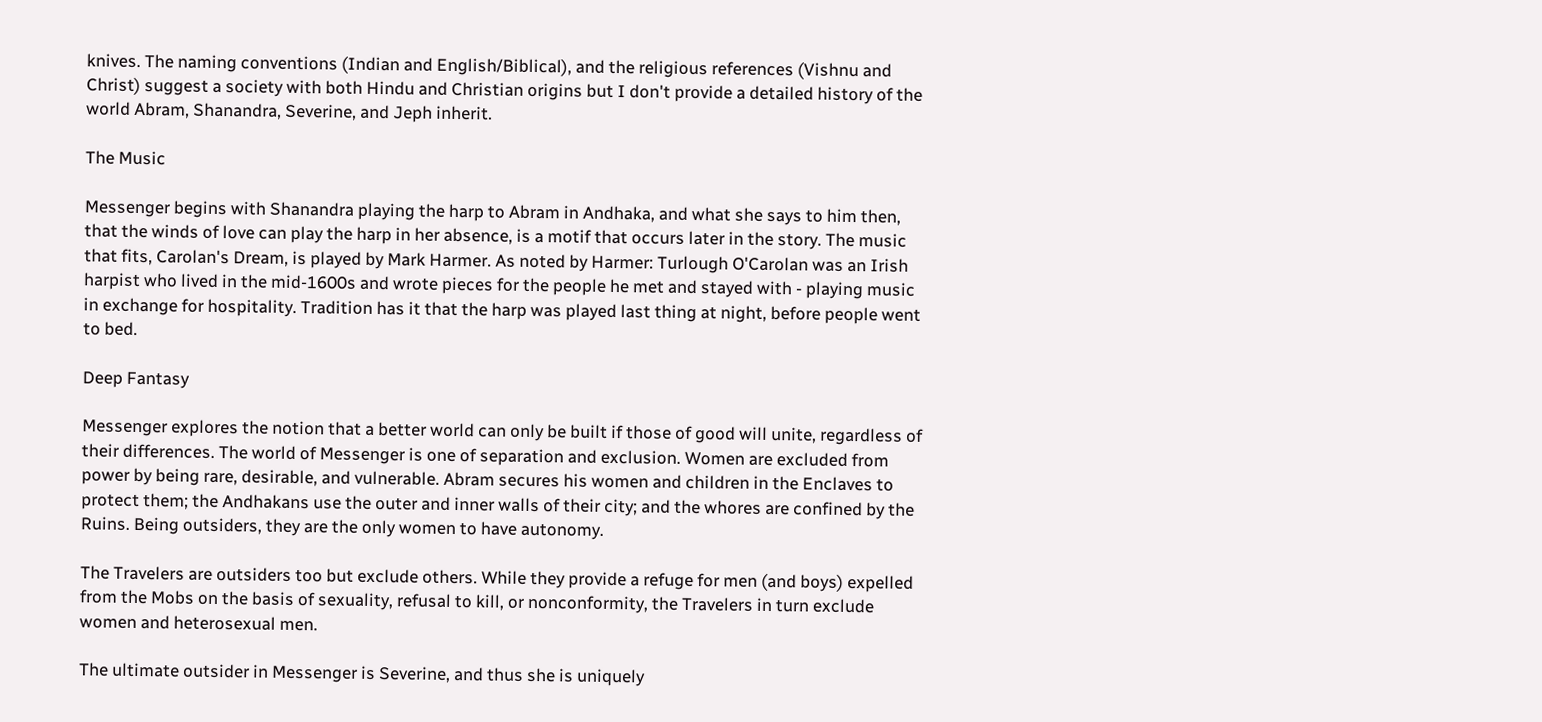knives. The naming conventions (Indian and English/Biblical), and the religious references (Vishnu and Christ) suggest a society with both Hindu and Christian origins but I don't provide a detailed history of the world Abram, Shanandra, Severine, and Jeph inherit.

The Music

Messenger begins with Shanandra playing the harp to Abram in Andhaka, and what she says to him then, that the winds of love can play the harp in her absence, is a motif that occurs later in the story. The music that fits, Carolan's Dream, is played by Mark Harmer. As noted by Harmer: Turlough O'Carolan was an Irish harpist who lived in the mid-1600s and wrote pieces for the people he met and stayed with - playing music in exchange for hospitality. Tradition has it that the harp was played last thing at night, before people went to bed.

Deep Fantasy

Messenger explores the notion that a better world can only be built if those of good will unite, regardless of their differences. The world of Messenger is one of separation and exclusion. Women are excluded from power by being rare, desirable, and vulnerable. Abram secures his women and children in the Enclaves to protect them; the Andhakans use the outer and inner walls of their city; and the whores are confined by the Ruins. Being outsiders, they are the only women to have autonomy.

The Travelers are outsiders too but exclude others. While they provide a refuge for men (and boys) expelled from the Mobs on the basis of sexuality, refusal to kill, or nonconformity, the Travelers in turn exclude women and heterosexual men.

The ultimate outsider in Messenger is Severine, and thus she is uniquely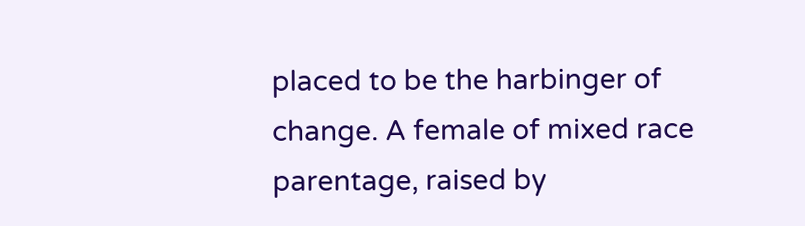placed to be the harbinger of change. A female of mixed race parentage, raised by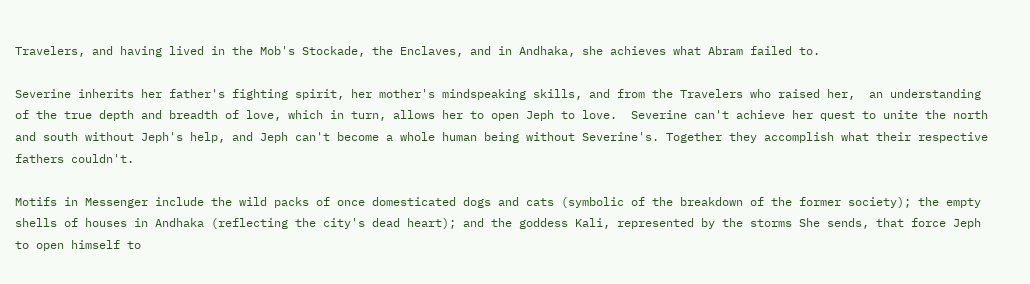Travelers, and having lived in the Mob's Stockade, the Enclaves, and in Andhaka, she achieves what Abram failed to.

Severine inherits her father's fighting spirit, her mother's mindspeaking skills, and from the Travelers who raised her,  an understanding of the true depth and breadth of love, which in turn, allows her to open Jeph to love.  Severine can't achieve her quest to unite the north and south without Jeph's help, and Jeph can't become a whole human being without Severine's. Together they accomplish what their respective fathers couldn't.

Motifs in Messenger include the wild packs of once domesticated dogs and cats (symbolic of the breakdown of the former society); the empty shells of houses in Andhaka (reflecting the city's dead heart); and the goddess Kali, represented by the storms She sends, that force Jeph to open himself to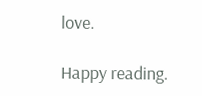love.

Happy reading.